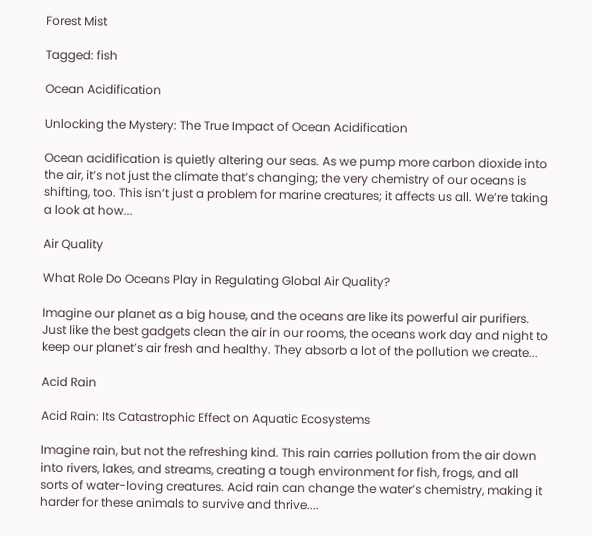Forest Mist

Tagged: fish

Ocean Acidification

Unlocking the Mystery: The True Impact of Ocean Acidification

Ocean acidification is quietly altering our seas. As we pump more carbon dioxide into the air, it’s not just the climate that’s changing; the very chemistry of our oceans is shifting, too. This isn’t just a problem for marine creatures; it affects us all. We’re taking a look at how...

Air Quality

What Role Do Oceans Play in Regulating Global Air Quality?

Imagine our planet as a big house, and the oceans are like its powerful air purifiers. Just like the best gadgets clean the air in our rooms, the oceans work day and night to keep our planet’s air fresh and healthy. They absorb a lot of the pollution we create...

Acid Rain

Acid Rain: Its Catastrophic Effect on Aquatic Ecosystems

Imagine rain, but not the refreshing kind. This rain carries pollution from the air down into rivers, lakes, and streams, creating a tough environment for fish, frogs, and all sorts of water-loving creatures. Acid rain can change the water’s chemistry, making it harder for these animals to survive and thrive....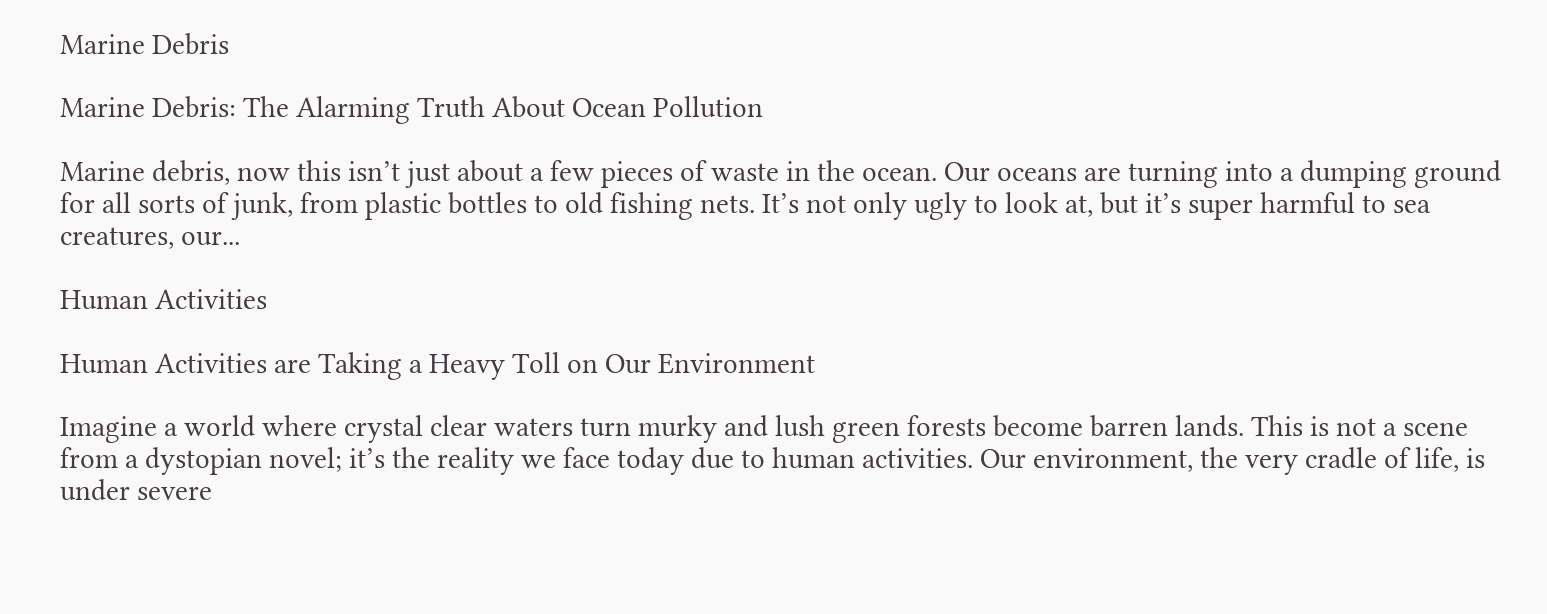Marine Debris

Marine Debris: The Alarming Truth About Ocean Pollution

Marine debris, now this isn’t just about a few pieces of waste in the ocean. Our oceans are turning into a dumping ground for all sorts of junk, from plastic bottles to old fishing nets. It’s not only ugly to look at, but it’s super harmful to sea creatures, our...

Human Activities

Human Activities are Taking a Heavy Toll on Our Environment

Imagine a world where crystal clear waters turn murky and lush green forests become barren lands. This is not a scene from a dystopian novel; it’s the reality we face today due to human activities. Our environment, the very cradle of life, is under severe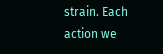strain. Each action we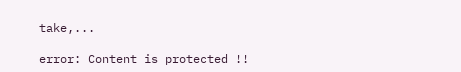take,...

error: Content is protected !!